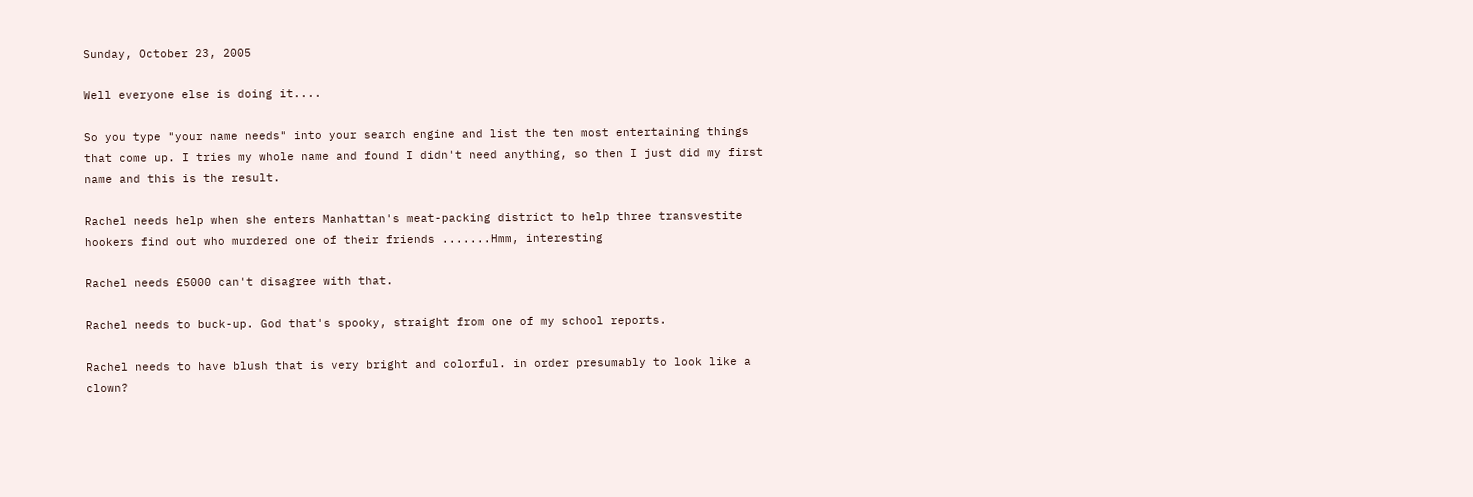Sunday, October 23, 2005

Well everyone else is doing it....

So you type "your name needs" into your search engine and list the ten most entertaining things that come up. I tries my whole name and found I didn't need anything, so then I just did my first name and this is the result.

Rachel needs help when she enters Manhattan's meat-packing district to help three transvestite hookers find out who murdered one of their friends .......Hmm, interesting

Rachel needs £5000 can't disagree with that.

Rachel needs to buck-up. God that's spooky, straight from one of my school reports.

Rachel needs to have blush that is very bright and colorful. in order presumably to look like a clown?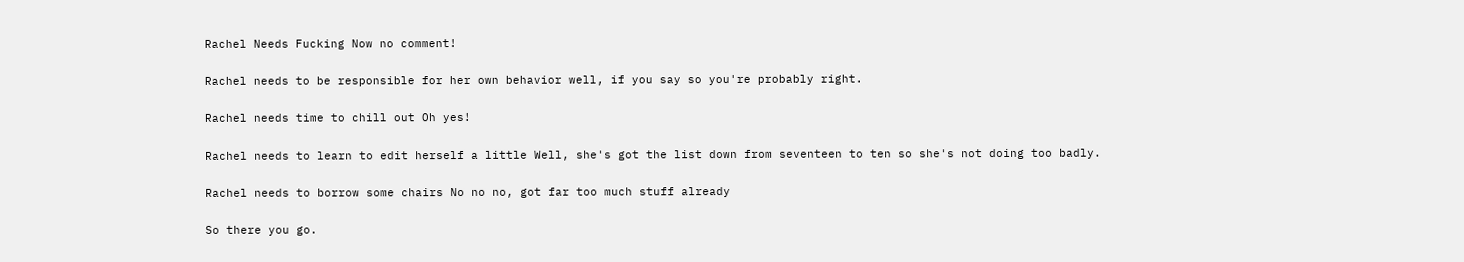Rachel Needs Fucking Now no comment!

Rachel needs to be responsible for her own behavior well, if you say so you're probably right.

Rachel needs time to chill out Oh yes!

Rachel needs to learn to edit herself a little Well, she's got the list down from seventeen to ten so she's not doing too badly.

Rachel needs to borrow some chairs No no no, got far too much stuff already

So there you go.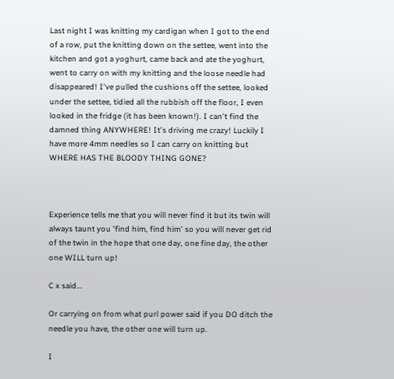Last night I was knitting my cardigan when I got to the end of a row, put the knitting down on the settee, went into the kitchen and got a yoghurt, came back and ate the yoghurt, went to carry on with my knitting and the loose needle had disappeared! I've pulled the cushions off the settee, looked under the settee, tidied all the rubbish off the floor, I even looked in the fridge (it has been known!). I can't find the damned thing ANYWHERE! It's driving me crazy! Luckily I have more 4mm needles so I can carry on knitting but WHERE HAS THE BLOODY THING GONE?



Experience tells me that you will never find it but its twin will always taunt you 'find him, find him' so you will never get rid of the twin in the hope that one day, one fine day, the other one WILL turn up!

C x said...

Or carrying on from what purl power said if you DO ditch the needle you have, the other one will turn up.

I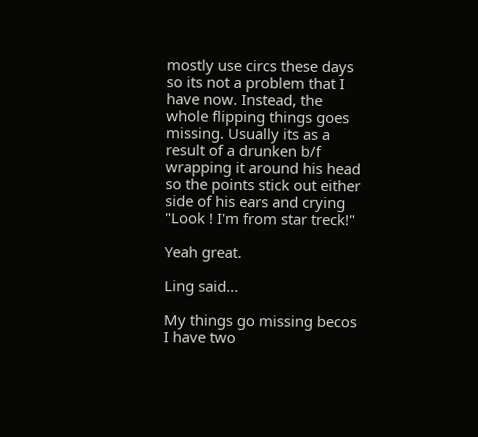mostly use circs these days so its not a problem that I have now. Instead, the whole flipping things goes missing. Usually its as a result of a drunken b/f wrapping it around his head so the points stick out either side of his ears and crying "Look ! I'm from star treck!"

Yeah great.

Ling said...

My things go missing becos I have two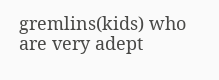gremlins(kids) who are very adept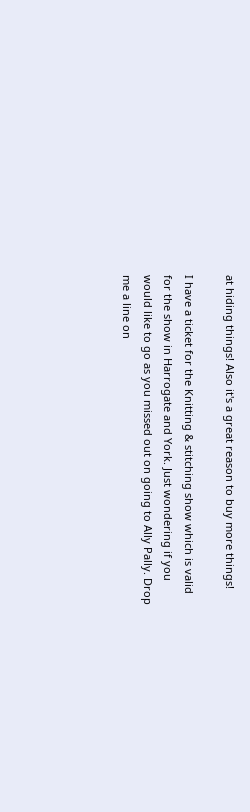at hiding things! Also it's a great reason to buy more things!

I have a ticket for the Knitting & stitching show which is valid for the show in Harrogate and York. Just wondering if you would like to go as you missed out on going to Ally Pally. Drop me a line on